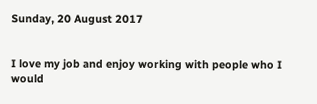Sunday, 20 August 2017


I love my job and enjoy working with people who I would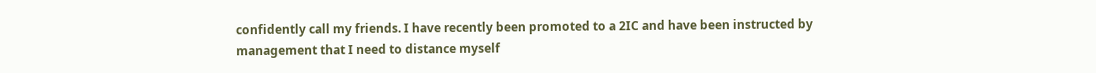confidently call my friends. I have recently been promoted to a 2IC and have been instructed by management that I need to distance myself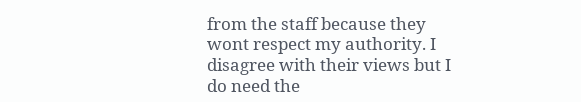from the staff because they wont respect my authority. I disagree with their views but I do need the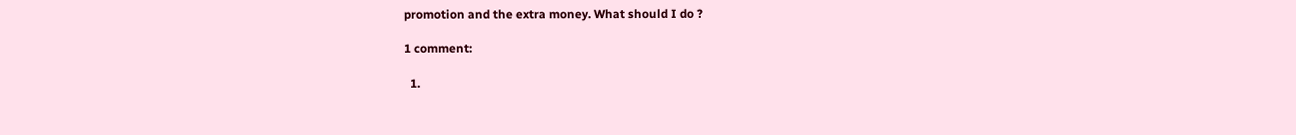promotion and the extra money. What should I do ?

1 comment:

  1.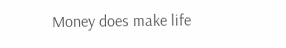Money does make life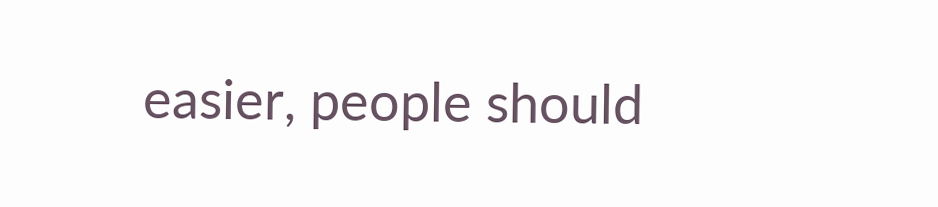easier, people should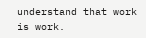understand that work is work.